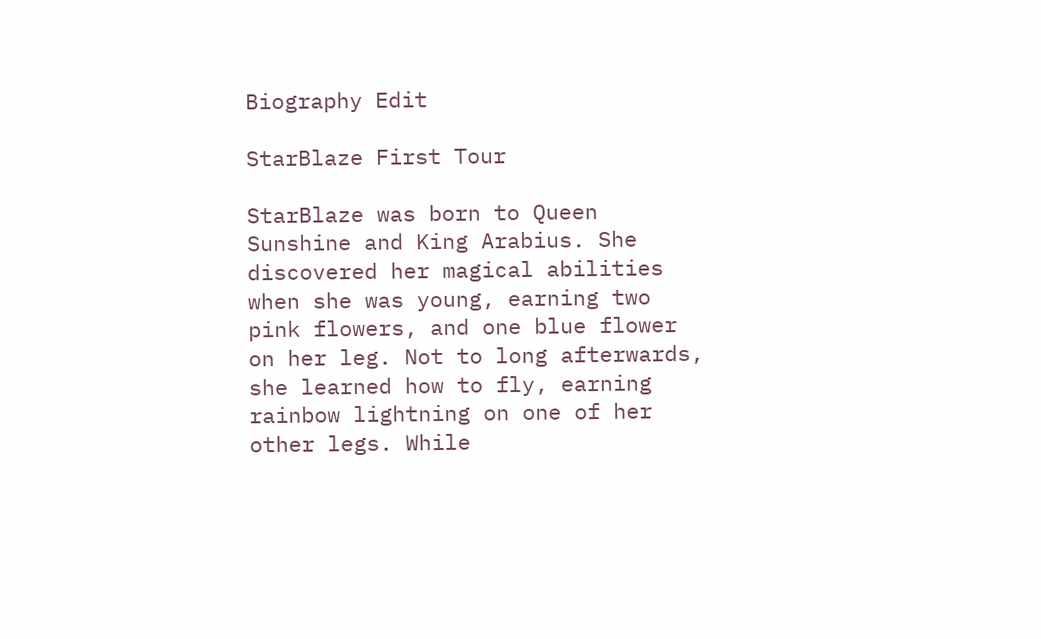Biography Edit

StarBlaze First Tour

StarBlaze was born to Queen Sunshine and King Arabius. She discovered her magical abilities when she was young, earning two pink flowers, and one blue flower on her leg. Not to long afterwards, she learned how to fly, earning rainbow lightning on one of her other legs. While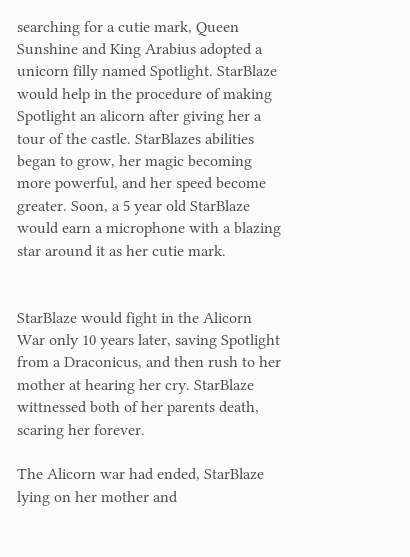searching for a cutie mark, Queen Sunshine and King Arabius adopted a unicorn filly named Spotlight. StarBlaze would help in the procedure of making Spotlight an alicorn after giving her a tour of the castle. StarBlazes abilities began to grow, her magic becoming more powerful, and her speed become greater. Soon, a 5 year old StarBlaze would earn a microphone with a blazing star around it as her cutie mark.


StarBlaze would fight in the Alicorn War only 10 years later, saving Spotlight from a Draconicus, and then rush to her mother at hearing her cry. StarBlaze wittnessed both of her parents death, scaring her forever.

The Alicorn war had ended, StarBlaze lying on her mother and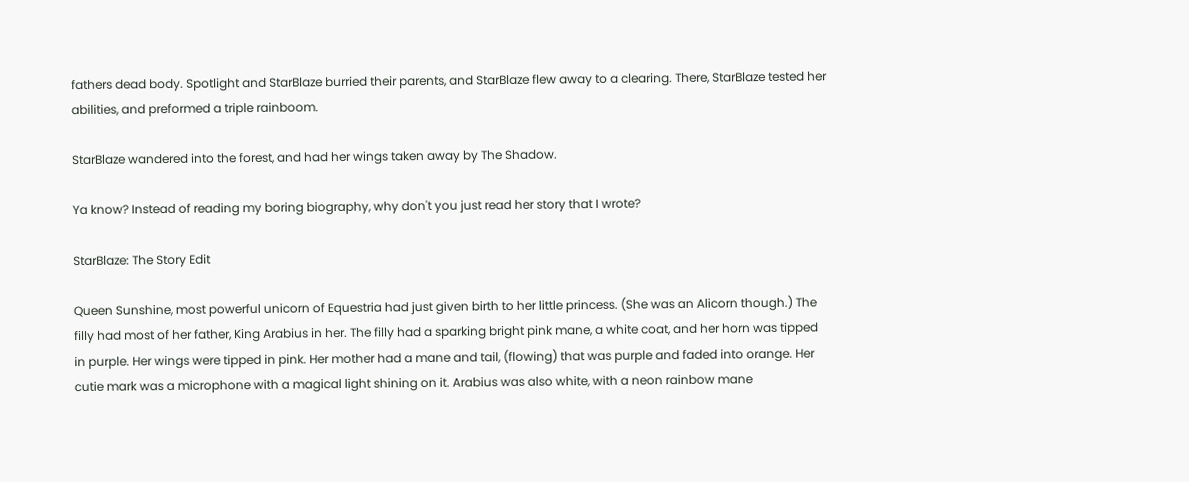fathers dead body. Spotlight and StarBlaze burried their parents, and StarBlaze flew away to a clearing. There, StarBlaze tested her abilities, and preformed a triple rainboom.

StarBlaze wandered into the forest, and had her wings taken away by The Shadow.

Ya know? Instead of reading my boring biography, why don't you just read her story that I wrote?

StarBlaze: The Story Edit

Queen Sunshine, most powerful unicorn of Equestria had just given birth to her little princess. (She was an Alicorn though.) The filly had most of her father, King Arabius in her. The filly had a sparking bright pink mane, a white coat, and her horn was tipped in purple. Her wings were tipped in pink. Her mother had a mane and tail, (flowing) that was purple and faded into orange. Her cutie mark was a microphone with a magical light shining on it. Arabius was also white, with a neon rainbow mane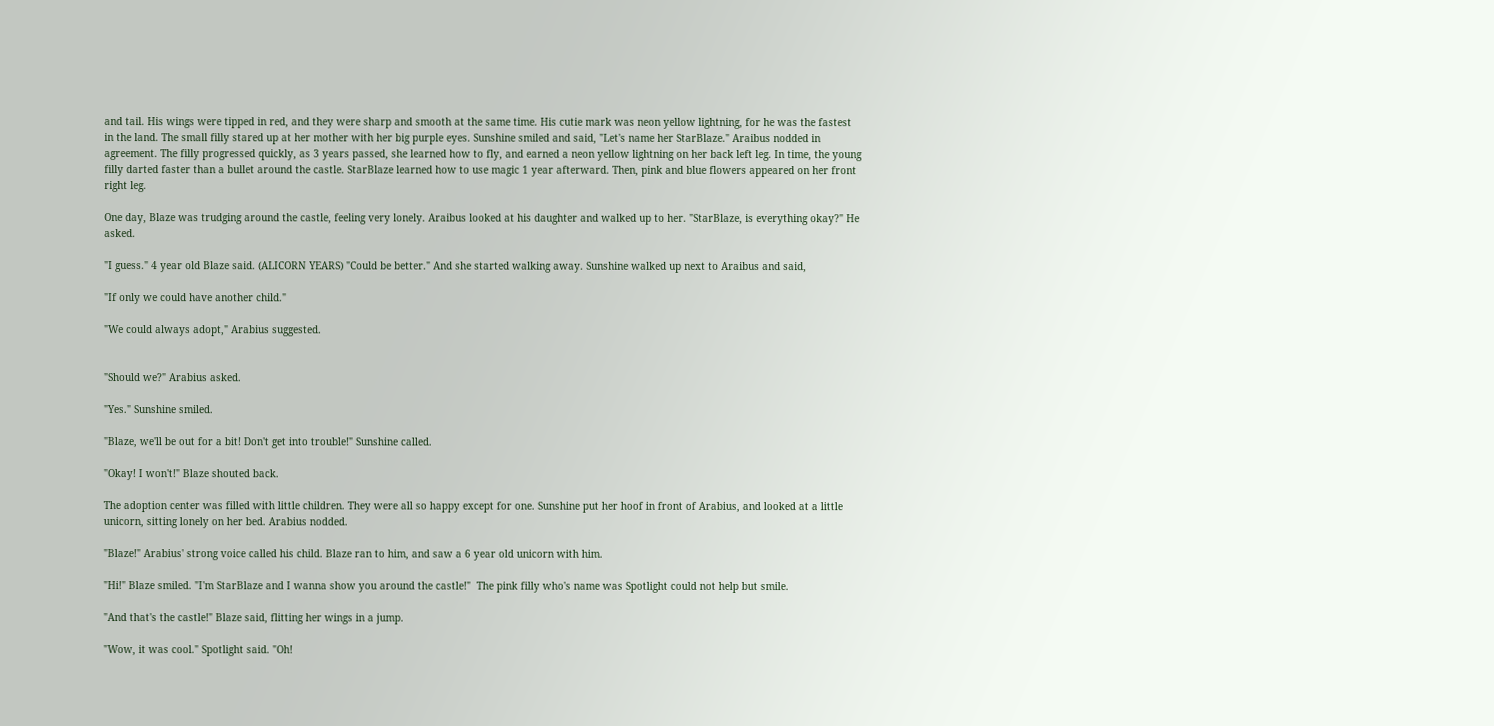and tail. His wings were tipped in red, and they were sharp and smooth at the same time. His cutie mark was neon yellow lightning, for he was the fastest in the land. The small filly stared up at her mother with her big purple eyes. Sunshine smiled and said, "Let's name her StarBlaze." Araibus nodded in agreement. The filly progressed quickly, as 3 years passed, she learned how to fly, and earned a neon yellow lightning on her back left leg. In time, the young filly darted faster than a bullet around the castle. StarBlaze learned how to use magic 1 year afterward. Then, pink and blue flowers appeared on her front right leg.

One day, Blaze was trudging around the castle, feeling very lonely. Araibus looked at his daughter and walked up to her. "StarBlaze, is everything okay?" He asked.

"I guess." 4 year old Blaze said. (ALICORN YEARS) "Could be better." And she started walking away. Sunshine walked up next to Araibus and said,

"If only we could have another child."

"We could always adopt," Arabius suggested.


"Should we?" Arabius asked.

"Yes." Sunshine smiled.

"Blaze, we'll be out for a bit! Don't get into trouble!" Sunshine called.

"Okay! I won't!" Blaze shouted back.

The adoption center was filled with little children. They were all so happy except for one. Sunshine put her hoof in front of Arabius, and looked at a little unicorn, sitting lonely on her bed. Arabius nodded.

"Blaze!" Arabius' strong voice called his child. Blaze ran to him, and saw a 6 year old unicorn with him.

"Hi!" Blaze smiled. "I'm StarBlaze and I wanna show you around the castle!"  The pink filly who's name was Spotlight could not help but smile.

"And that's the castle!" Blaze said, flitting her wings in a jump.

"Wow, it was cool." Spotlight said. "Oh!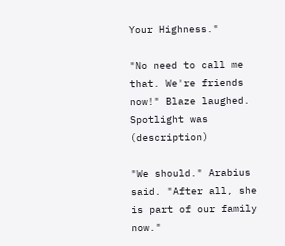Your Highness."

"No need to call me that. We're friends now!" Blaze laughed. Spotlight was (description)

"We should." Arabius said. "After all, she is part of our family now."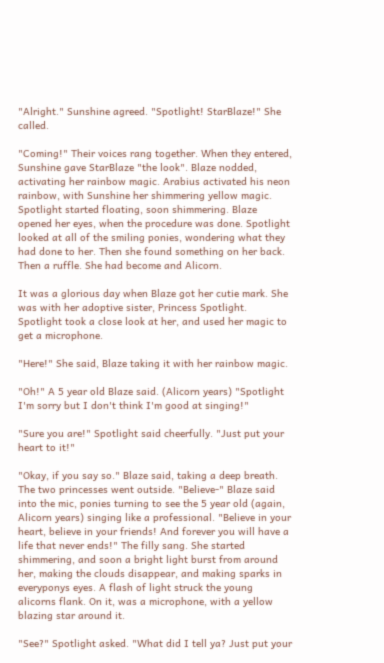"Alright." Sunshine agreed. "Spotlight! StarBlaze!" She called.

"Coming!" Their voices rang together. When they entered, Sunshine gave StarBlaze "the look". Blaze nodded, activating her rainbow magic. Arabius activated his neon rainbow, with Sunshine her shimmering yellow magic. Spotlight started floating, soon shimmering. Blaze opened her eyes, when the procedure was done. Spotlight looked at all of the smiling ponies, wondering what they had done to her. Then she found something on her back. Then a ruffle. She had become and Alicorn.

It was a glorious day when Blaze got her cutie mark. She was with her adoptive sister, Princess Spotlight. Spotlight took a close look at her, and used her magic to get a microphone.

"Here!" She said, Blaze taking it with her rainbow magic.

"Oh!" A 5 year old Blaze said. (Alicorn years) "Spotlight I'm sorry but I don't think I'm good at singing!"

"Sure you are!" Spotlight said cheerfully. "Just put your heart to it!"

"Okay, if you say so." Blaze said, taking a deep breath. The two princesses went outside. "Believe-" Blaze said into the mic, ponies turning to see the 5 year old (again, Alicorn years) singing like a professional. "Believe in your heart, believe in your friends! And forever you will have a life that never ends!" The filly sang. She started shimmering, and soon a bright light burst from around her, making the clouds disappear, and making sparks in everyponys eyes. A flash of light struck the young alicorns flank. On it, was a microphone, with a yellow blazing star around it.

"See?" Spotlight asked. "What did I tell ya? Just put your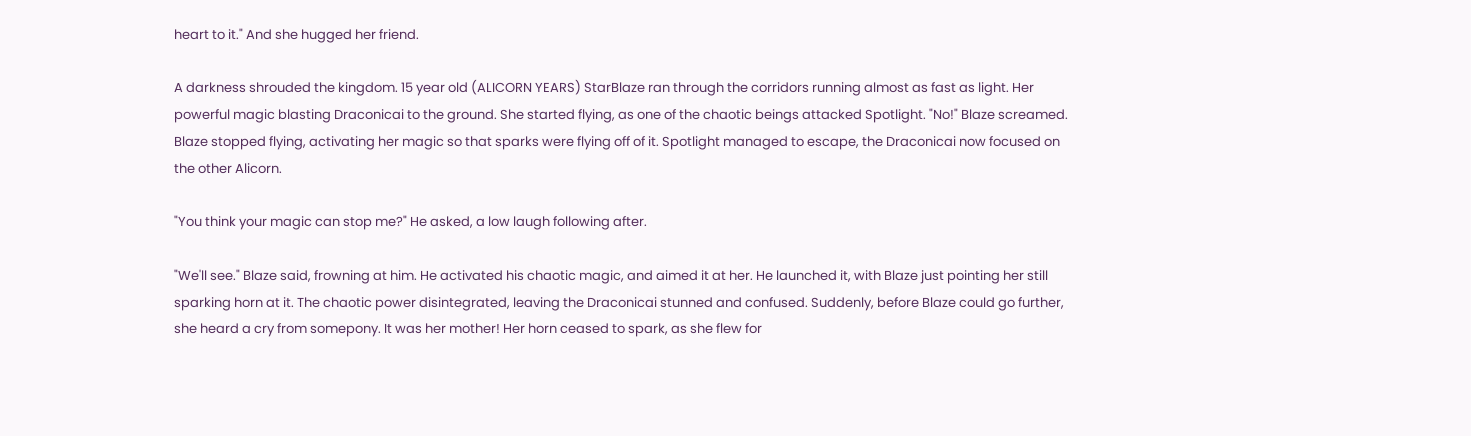heart to it." And she hugged her friend.

A darkness shrouded the kingdom. 15 year old (ALICORN YEARS) StarBlaze ran through the corridors running almost as fast as light. Her powerful magic blasting Draconicai to the ground. She started flying, as one of the chaotic beings attacked Spotlight. "No!" Blaze screamed. Blaze stopped flying, activating her magic so that sparks were flying off of it. Spotlight managed to escape, the Draconicai now focused on the other Alicorn.

"You think your magic can stop me?" He asked, a low laugh following after.

"We'll see." Blaze said, frowning at him. He activated his chaotic magic, and aimed it at her. He launched it, with Blaze just pointing her still sparking horn at it. The chaotic power disintegrated, leaving the Draconicai stunned and confused. Suddenly, before Blaze could go further, she heard a cry from somepony. It was her mother! Her horn ceased to spark, as she flew for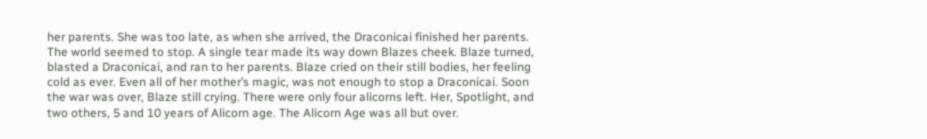her parents. She was too late, as when she arrived, the Draconicai finished her parents. The world seemed to stop. A single tear made its way down Blazes cheek. Blaze turned, blasted a Draconicai, and ran to her parents. Blaze cried on their still bodies, her feeling cold as ever. Even all of her mother’s magic, was not enough to stop a Draconicai. Soon the war was over, Blaze still crying. There were only four alicorns left. Her, Spotlight, and two others, 5 and 10 years of Alicorn age. The Alicorn Age was all but over.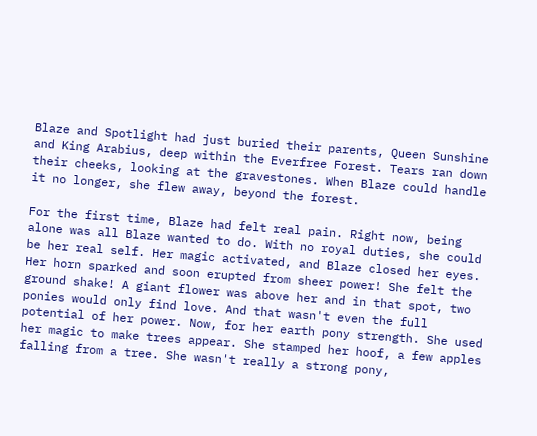Blaze and Spotlight had just buried their parents, Queen Sunshine and King Arabius, deep within the Everfree Forest. Tears ran down their cheeks, looking at the gravestones. When Blaze could handle it no longer, she flew away, beyond the forest.

For the first time, Blaze had felt real pain. Right now, being alone was all Blaze wanted to do. With no royal duties, she could be her real self. Her magic activated, and Blaze closed her eyes. Her horn sparked and soon erupted from sheer power! She felt the ground shake! A giant flower was above her and in that spot, two ponies would only find love. And that wasn't even the full potential of her power. Now, for her earth pony strength. She used her magic to make trees appear. She stamped her hoof, a few apples falling from a tree. She wasn't really a strong pony,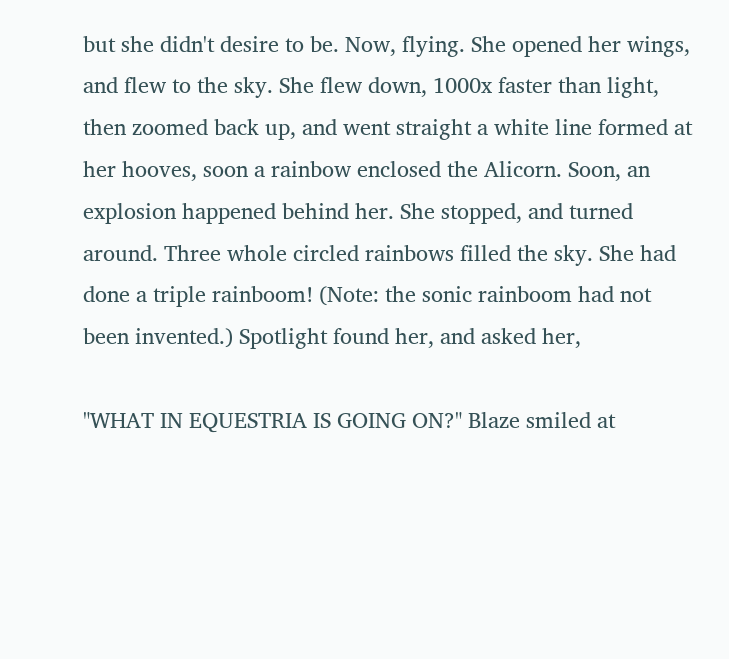but she didn't desire to be. Now, flying. She opened her wings, and flew to the sky. She flew down, 1000x faster than light, then zoomed back up, and went straight a white line formed at her hooves, soon a rainbow enclosed the Alicorn. Soon, an explosion happened behind her. She stopped, and turned around. Three whole circled rainbows filled the sky. She had done a triple rainboom! (Note: the sonic rainboom had not been invented.) Spotlight found her, and asked her,

"WHAT IN EQUESTRIA IS GOING ON?" Blaze smiled at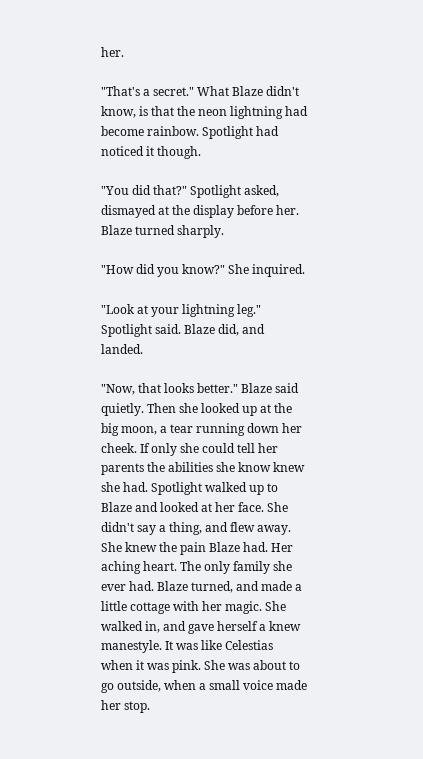her.

"That's a secret." What Blaze didn't know, is that the neon lightning had become rainbow. Spotlight had noticed it though.

"You did that?" Spotlight asked, dismayed at the display before her. Blaze turned sharply.

"How did you know?" She inquired.

"Look at your lightning leg." Spotlight said. Blaze did, and landed.

"Now, that looks better." Blaze said quietly. Then she looked up at the big moon, a tear running down her cheek. If only she could tell her parents the abilities she know knew she had. Spotlight walked up to Blaze and looked at her face. She didn't say a thing, and flew away. She knew the pain Blaze had. Her aching heart. The only family she ever had. Blaze turned, and made a little cottage with her magic. She walked in, and gave herself a knew manestyle. It was like Celestias when it was pink. She was about to go outside, when a small voice made her stop.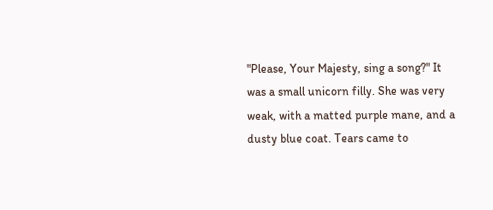"Please, Your Majesty, sing a song?" It was a small unicorn filly. She was very weak, with a matted purple mane, and a dusty blue coat. Tears came to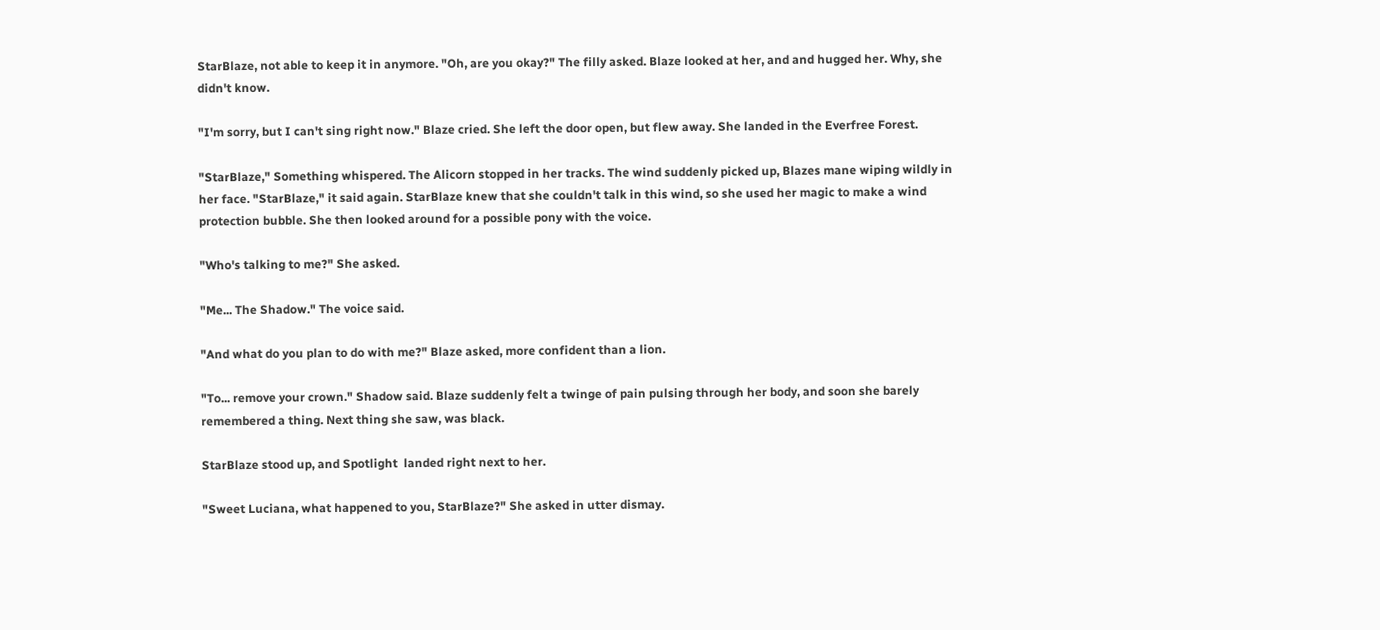StarBlaze, not able to keep it in anymore. "Oh, are you okay?" The filly asked. Blaze looked at her, and and hugged her. Why, she didn't know.

"I'm sorry, but I can't sing right now." Blaze cried. She left the door open, but flew away. She landed in the Everfree Forest.

"StarBlaze," Something whispered. The Alicorn stopped in her tracks. The wind suddenly picked up, Blazes mane wiping wildly in her face. "StarBlaze," it said again. StarBlaze knew that she couldn't talk in this wind, so she used her magic to make a wind protection bubble. She then looked around for a possible pony with the voice.

"Who's talking to me?" She asked.

"Me... The Shadow." The voice said.

"And what do you plan to do with me?" Blaze asked, more confident than a lion.

"To... remove your crown." Shadow said. Blaze suddenly felt a twinge of pain pulsing through her body, and soon she barely remembered a thing. Next thing she saw, was black.

StarBlaze stood up, and Spotlight  landed right next to her.

"Sweet Luciana, what happened to you, StarBlaze?" She asked in utter dismay.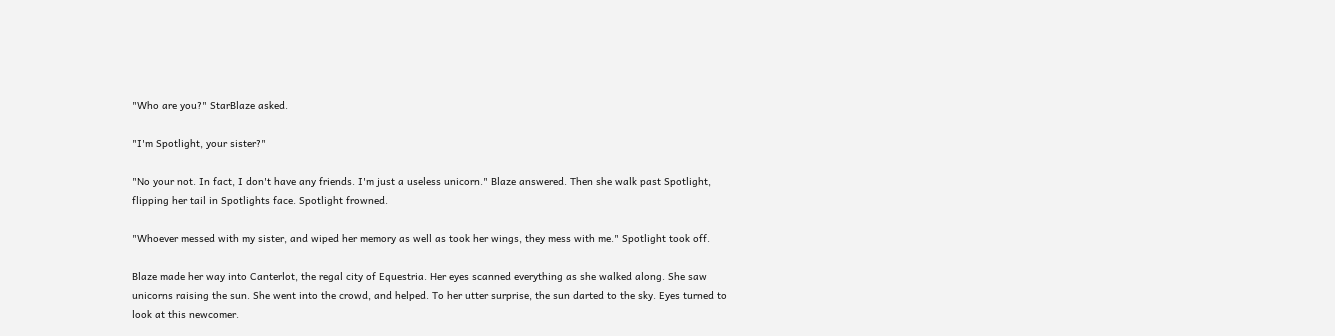"Who are you?" StarBlaze asked.

"I'm Spotlight, your sister?"

"No your not. In fact, I don't have any friends. I'm just a useless unicorn." Blaze answered. Then she walk past Spotlight, flipping her tail in Spotlights face. Spotlight frowned.

"Whoever messed with my sister, and wiped her memory as well as took her wings, they mess with me." Spotlight took off.

Blaze made her way into Canterlot, the regal city of Equestria. Her eyes scanned everything as she walked along. She saw unicorns raising the sun. She went into the crowd, and helped. To her utter surprise, the sun darted to the sky. Eyes turned to look at this newcomer.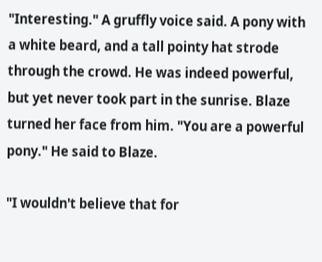"Interesting." A gruffly voice said. A pony with a white beard, and a tall pointy hat strode through the crowd. He was indeed powerful, but yet never took part in the sunrise. Blaze turned her face from him. "You are a powerful pony." He said to Blaze.

"I wouldn't believe that for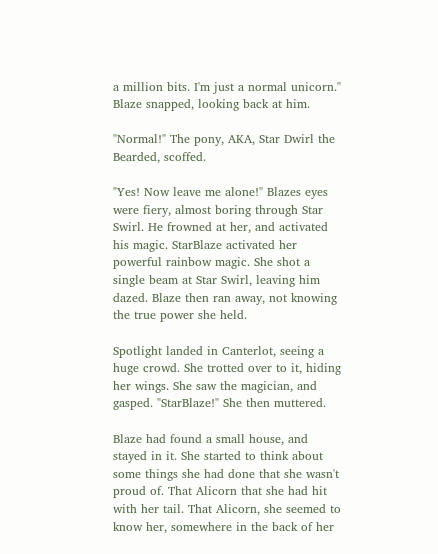a million bits. I'm just a normal unicorn." Blaze snapped, looking back at him.

"Normal!" The pony, AKA, Star Dwirl the Bearded, scoffed.

"Yes! Now leave me alone!" Blazes eyes were fiery, almost boring through Star Swirl. He frowned at her, and activated his magic. StarBlaze activated her powerful rainbow magic. She shot a single beam at Star Swirl, leaving him dazed. Blaze then ran away, not knowing the true power she held.

Spotlight landed in Canterlot, seeing a huge crowd. She trotted over to it, hiding her wings. She saw the magician, and gasped. "StarBlaze!" She then muttered.

Blaze had found a small house, and stayed in it. She started to think about some things she had done that she wasn't proud of. That Alicorn that she had hit with her tail. That Alicorn, she seemed to know her, somewhere in the back of her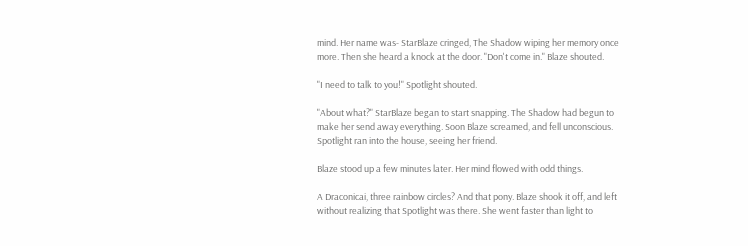mind. Her name was- StarBlaze cringed, The Shadow wiping her memory once more. Then she heard a knock at the door. "Don't come in." Blaze shouted.

"I need to talk to you!" Spotlight shouted.

"About what?" StarBlaze began to start snapping. The Shadow had begun to make her send away everything. Soon Blaze screamed, and fell unconscious. Spotlight ran into the house, seeing her friend.

Blaze stood up a few minutes later. Her mind flowed with odd things.

A Draconicai, three rainbow circles? And that pony. Blaze shook it off, and left without realizing that Spotlight was there. She went faster than light to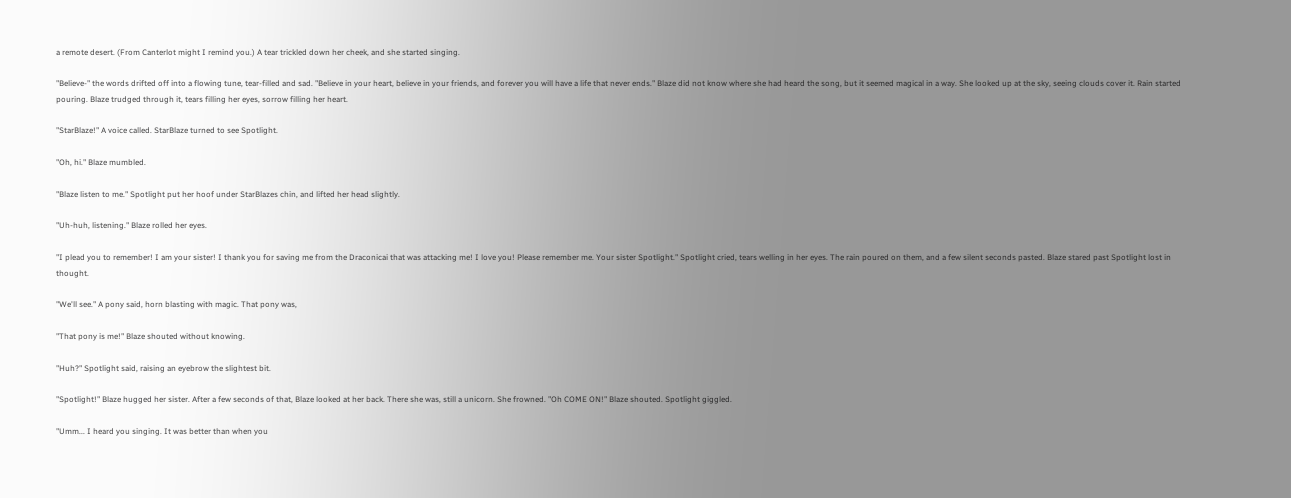a remote desert. (From Canterlot might I remind you.) A tear trickled down her cheek, and she started singing.

"Believe-" the words drifted off into a flowing tune, tear-filled and sad. "Believe in your heart, believe in your friends, and forever you will have a life that never ends." Blaze did not know where she had heard the song, but it seemed magical in a way. She looked up at the sky, seeing clouds cover it. Rain started pouring. Blaze trudged through it, tears filling her eyes, sorrow filling her heart.

"StarBlaze!" A voice called. StarBlaze turned to see Spotlight.

"Oh, hi." Blaze mumbled.

"Blaze listen to me." Spotlight put her hoof under StarBlazes chin, and lifted her head slightly.

"Uh-huh, listening." Blaze rolled her eyes.

"I plead you to remember! I am your sister! I thank you for saving me from the Draconicai that was attacking me! I love you! Please remember me. Your sister Spotlight." Spotlight cried, tears welling in her eyes. The rain poured on them, and a few silent seconds pasted. Blaze stared past Spotlight lost in thought.

"We'll see." A pony said, horn blasting with magic. That pony was,

"That pony is me!" Blaze shouted without knowing.

"Huh?" Spotlight said, raising an eyebrow the slightest bit.

"Spotlight!" Blaze hugged her sister. After a few seconds of that, Blaze looked at her back. There she was, still a unicorn. She frowned. "Oh COME ON!" Blaze shouted. Spotlight giggled.

"Umm... I heard you singing. It was better than when you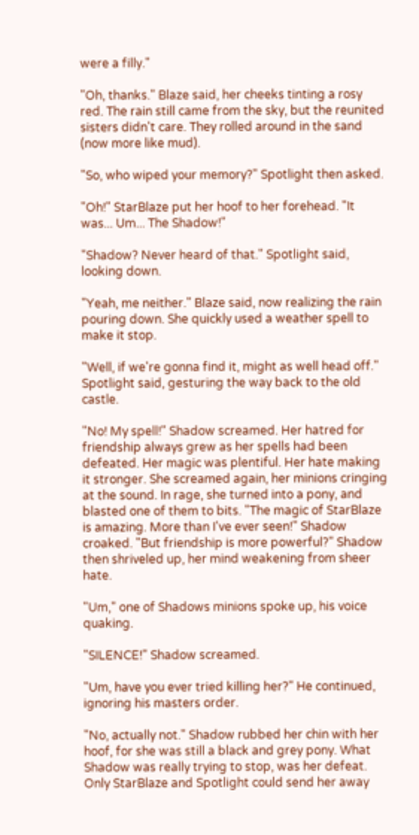were a filly."

"Oh, thanks." Blaze said, her cheeks tinting a rosy red. The rain still came from the sky, but the reunited sisters didn't care. They rolled around in the sand (now more like mud).

"So, who wiped your memory?" Spotlight then asked.

"Oh!" StarBlaze put her hoof to her forehead. "It was... Um... The Shadow!"

"Shadow? Never heard of that." Spotlight said, looking down.

"Yeah, me neither." Blaze said, now realizing the rain pouring down. She quickly used a weather spell to make it stop.

"Well, if we're gonna find it, might as well head off." Spotlight said, gesturing the way back to the old castle.

"No! My spell!" Shadow screamed. Her hatred for friendship always grew as her spells had been defeated. Her magic was plentiful. Her hate making it stronger. She screamed again, her minions cringing at the sound. In rage, she turned into a pony, and blasted one of them to bits. "The magic of StarBlaze is amazing. More than I've ever seen!" Shadow croaked. "But friendship is more powerful?" Shadow then shriveled up, her mind weakening from sheer hate.

"Um," one of Shadows minions spoke up, his voice quaking.

"SILENCE!" Shadow screamed.

"Um, have you ever tried killing her?" He continued, ignoring his masters order.

"No, actually not." Shadow rubbed her chin with her hoof, for she was still a black and grey pony. What Shadow was really trying to stop, was her defeat. Only StarBlaze and Spotlight could send her away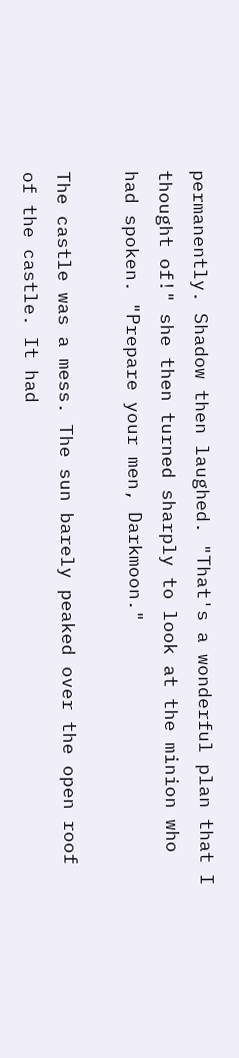permanently. Shadow then laughed. "That's a wonderful plan that I thought of!" she then turned sharply to look at the minion who had spoken. "Prepare your men, Darkmoon."

The castle was a mess. The sun barely peaked over the open roof of the castle. It had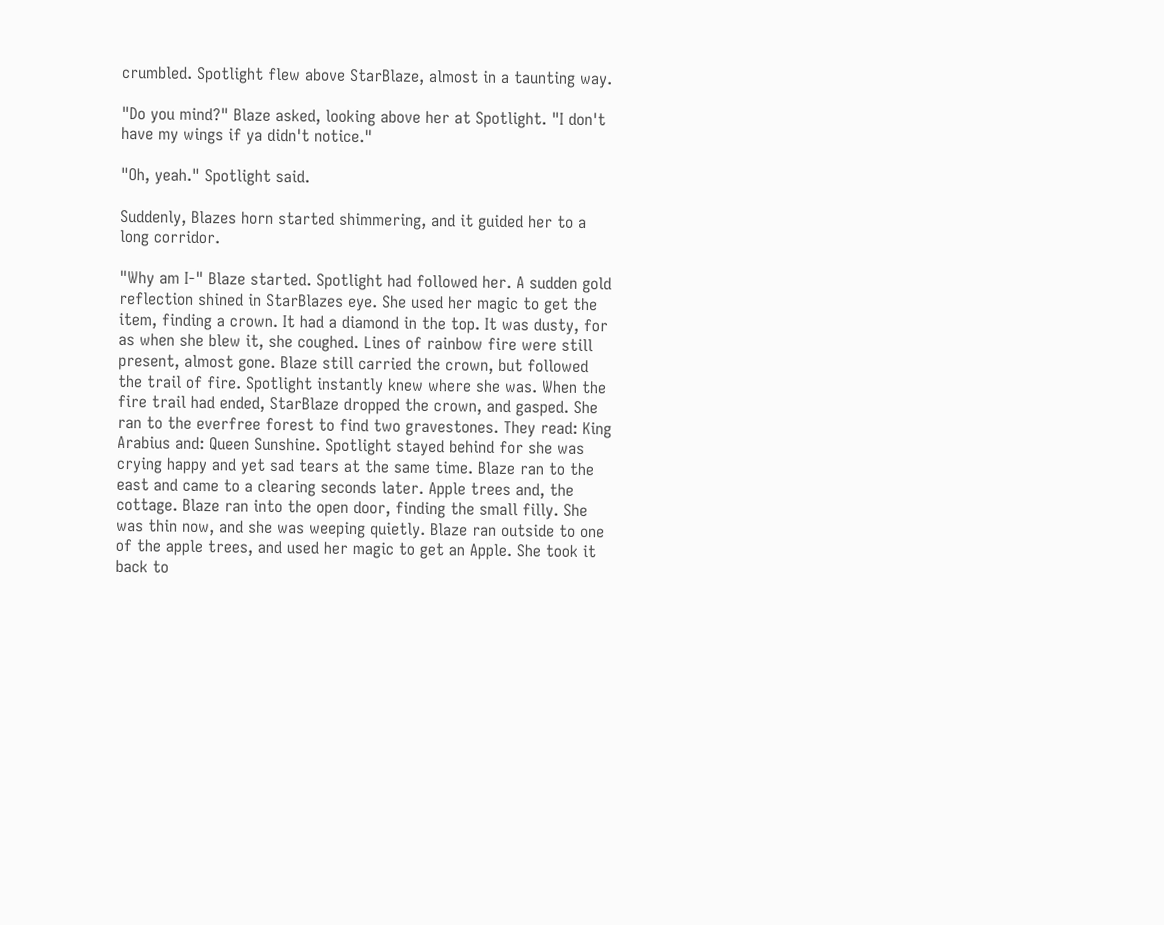crumbled. Spotlight flew above StarBlaze, almost in a taunting way.

"Do you mind?" Blaze asked, looking above her at Spotlight. "I don't have my wings if ya didn't notice."

"Oh, yeah." Spotlight said.

Suddenly, Blazes horn started shimmering, and it guided her to a long corridor.

"Why am I-" Blaze started. Spotlight had followed her. A sudden gold reflection shined in StarBlazes eye. She used her magic to get the item, finding a crown. It had a diamond in the top. It was dusty, for as when she blew it, she coughed. Lines of rainbow fire were still present, almost gone. Blaze still carried the crown, but followed the trail of fire. Spotlight instantly knew where she was. When the fire trail had ended, StarBlaze dropped the crown, and gasped. She ran to the everfree forest to find two gravestones. They read: King Arabius and: Queen Sunshine. Spotlight stayed behind for she was crying happy and yet sad tears at the same time. Blaze ran to the east and came to a clearing seconds later. Apple trees and, the cottage. Blaze ran into the open door, finding the small filly. She was thin now, and she was weeping quietly. Blaze ran outside to one of the apple trees, and used her magic to get an Apple. She took it back to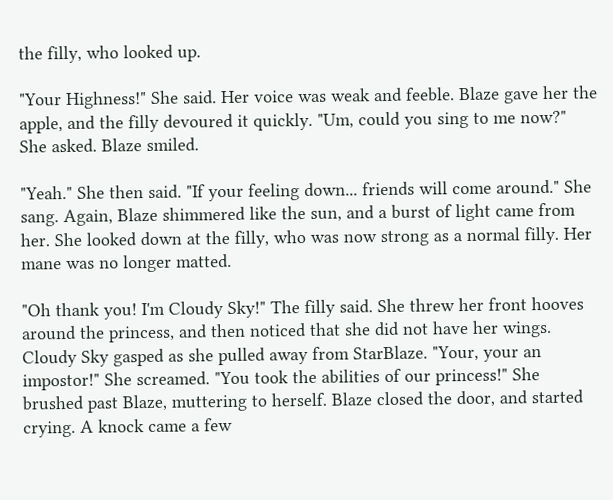the filly, who looked up.

"Your Highness!" She said. Her voice was weak and feeble. Blaze gave her the apple, and the filly devoured it quickly. "Um, could you sing to me now?" She asked. Blaze smiled.

"Yeah." She then said. "If your feeling down... friends will come around." She sang. Again, Blaze shimmered like the sun, and a burst of light came from her. She looked down at the filly, who was now strong as a normal filly. Her mane was no longer matted.

"Oh thank you! I'm Cloudy Sky!" The filly said. She threw her front hooves around the princess, and then noticed that she did not have her wings. Cloudy Sky gasped as she pulled away from StarBlaze. "Your, your an impostor!" She screamed. "You took the abilities of our princess!" She brushed past Blaze, muttering to herself. Blaze closed the door, and started crying. A knock came a few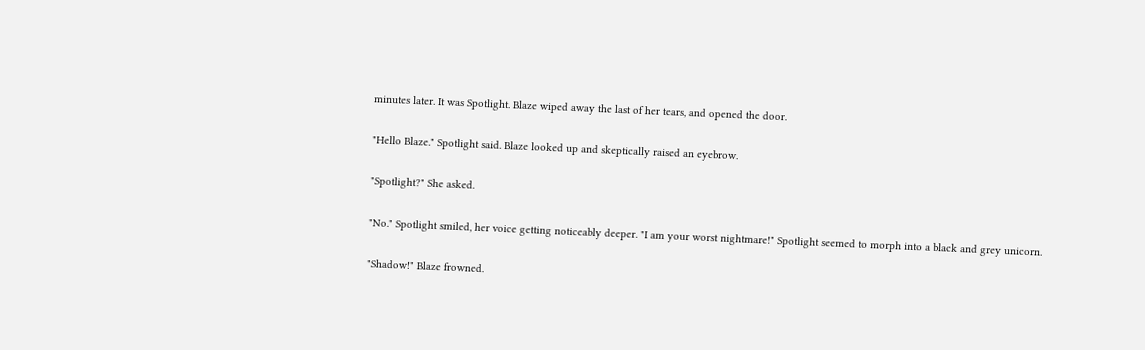minutes later. It was Spotlight. Blaze wiped away the last of her tears, and opened the door.

"Hello Blaze." Spotlight said. Blaze looked up and skeptically raised an eyebrow.

"Spotlight?" She asked.

"No." Spotlight smiled, her voice getting noticeably deeper. "I am your worst nightmare!" Spotlight seemed to morph into a black and grey unicorn.

"Shadow!" Blaze frowned.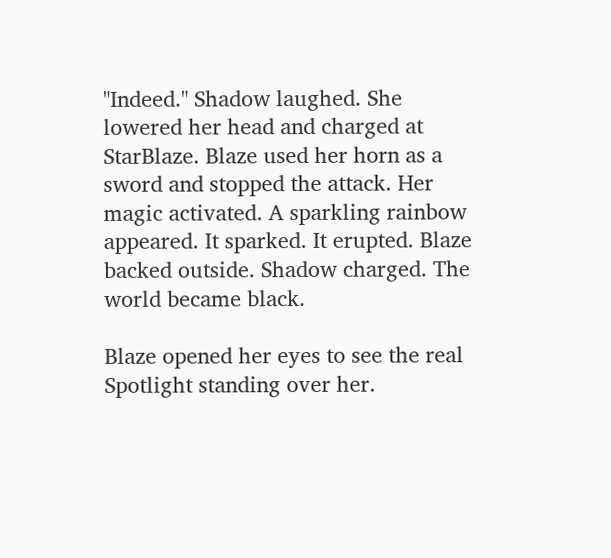"Indeed." Shadow laughed. She lowered her head and charged at StarBlaze. Blaze used her horn as a sword and stopped the attack. Her magic activated. A sparkling rainbow appeared. It sparked. It erupted. Blaze backed outside. Shadow charged. The world became black.

Blaze opened her eyes to see the real Spotlight standing over her.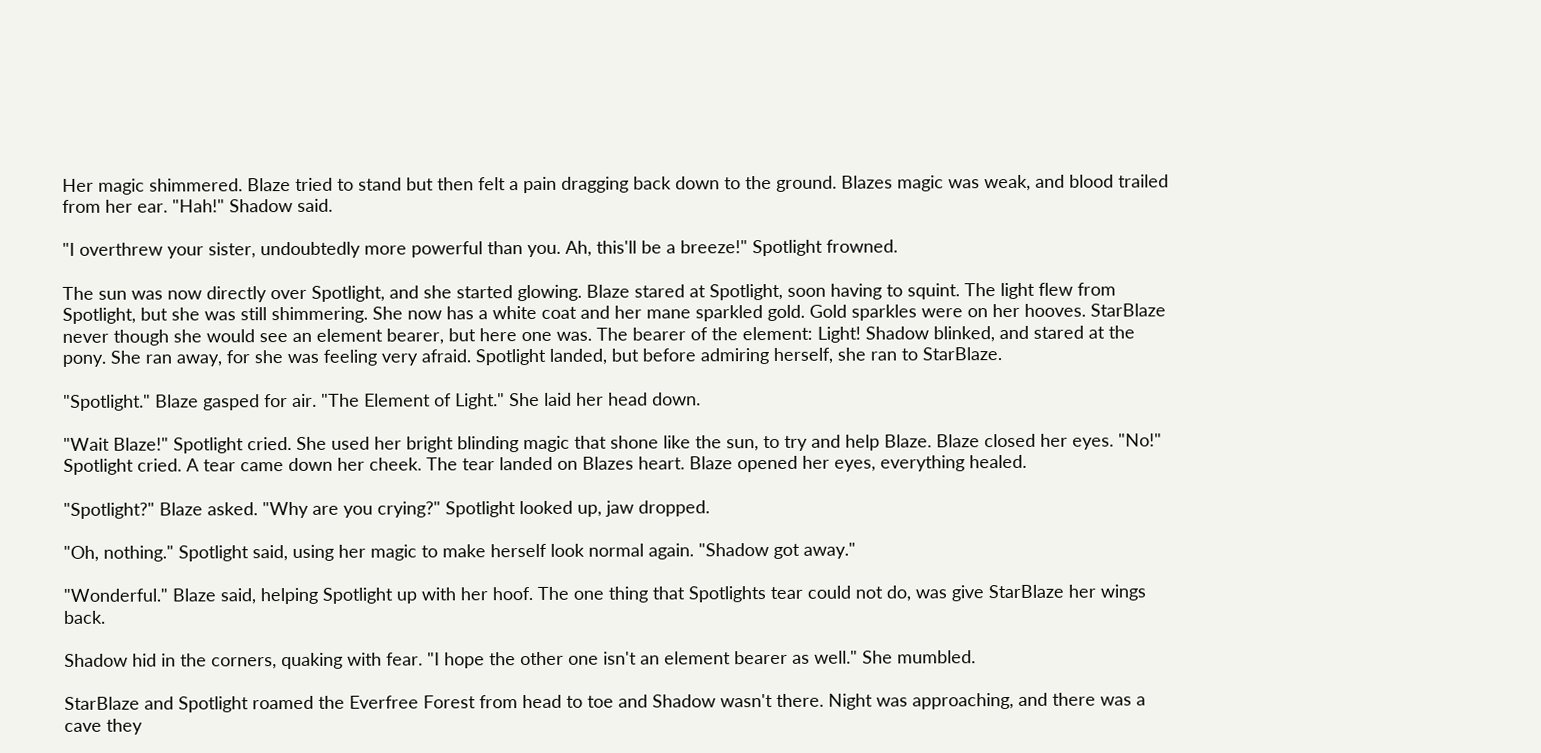Her magic shimmered. Blaze tried to stand but then felt a pain dragging back down to the ground. Blazes magic was weak, and blood trailed from her ear. "Hah!" Shadow said.

"I overthrew your sister, undoubtedly more powerful than you. Ah, this'll be a breeze!" Spotlight frowned.

The sun was now directly over Spotlight, and she started glowing. Blaze stared at Spotlight, soon having to squint. The light flew from Spotlight, but she was still shimmering. She now has a white coat and her mane sparkled gold. Gold sparkles were on her hooves. StarBlaze never though she would see an element bearer, but here one was. The bearer of the element: Light! Shadow blinked, and stared at the pony. She ran away, for she was feeling very afraid. Spotlight landed, but before admiring herself, she ran to StarBlaze.

"Spotlight." Blaze gasped for air. "The Element of Light." She laid her head down.

"Wait Blaze!" Spotlight cried. She used her bright blinding magic that shone like the sun, to try and help Blaze. Blaze closed her eyes. "No!" Spotlight cried. A tear came down her cheek. The tear landed on Blazes heart. Blaze opened her eyes, everything healed.

"Spotlight?" Blaze asked. "Why are you crying?" Spotlight looked up, jaw dropped.

"Oh, nothing." Spotlight said, using her magic to make herself look normal again. "Shadow got away."

"Wonderful." Blaze said, helping Spotlight up with her hoof. The one thing that Spotlights tear could not do, was give StarBlaze her wings back.

Shadow hid in the corners, quaking with fear. "I hope the other one isn't an element bearer as well." She mumbled.

StarBlaze and Spotlight roamed the Everfree Forest from head to toe and Shadow wasn't there. Night was approaching, and there was a cave they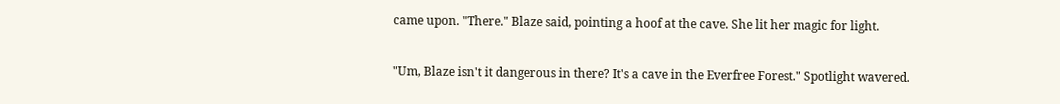came upon. "There." Blaze said, pointing a hoof at the cave. She lit her magic for light.

"Um, Blaze isn't it dangerous in there? It's a cave in the Everfree Forest." Spotlight wavered.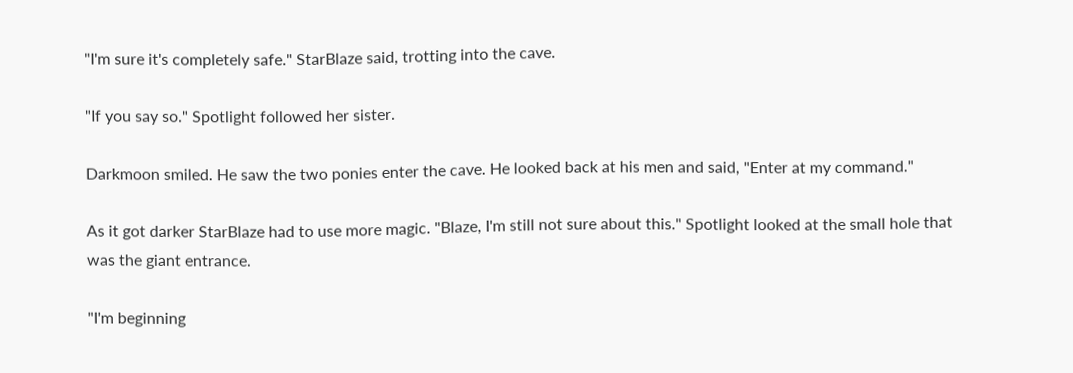"I'm sure it's completely safe." StarBlaze said, trotting into the cave.

"If you say so." Spotlight followed her sister.

Darkmoon smiled. He saw the two ponies enter the cave. He looked back at his men and said, "Enter at my command."

As it got darker StarBlaze had to use more magic. "Blaze, I'm still not sure about this." Spotlight looked at the small hole that was the giant entrance.

"I'm beginning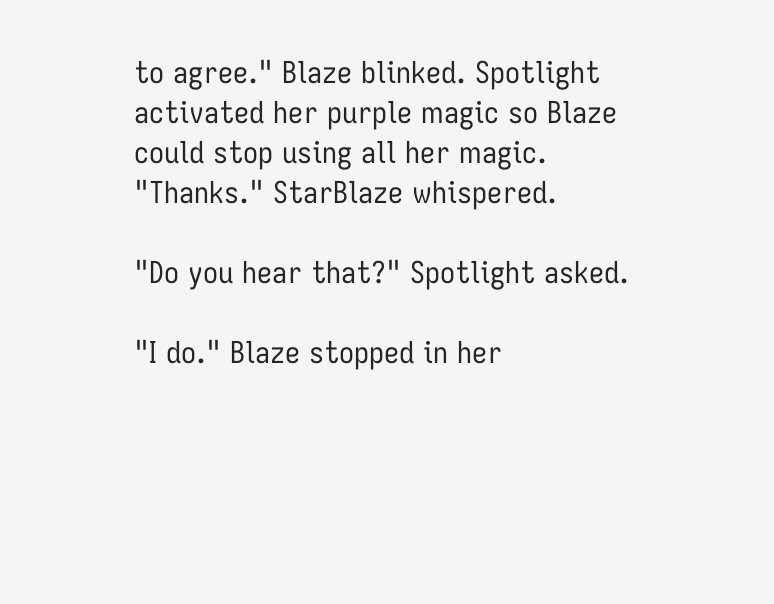to agree." Blaze blinked. Spotlight activated her purple magic so Blaze could stop using all her magic. "Thanks." StarBlaze whispered.

"Do you hear that?" Spotlight asked.

"I do." Blaze stopped in her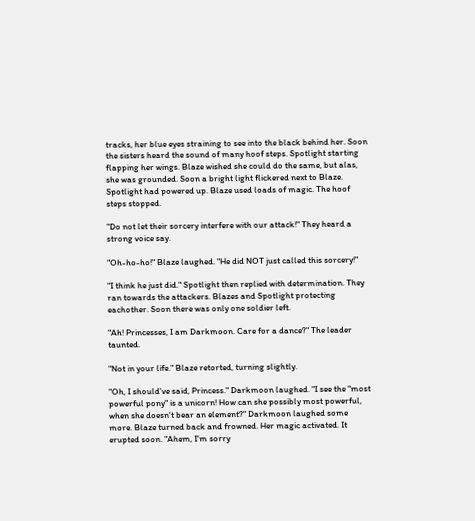tracks, her blue eyes straining to see into the black behind her. Soon the sisters heard the sound of many hoof steps. Spotlight starting flapping her wings. Blaze wished she could do the same, but alas, she was grounded. Soon a bright light flickered next to Blaze. Spotlight had powered up. Blaze used loads of magic. The hoof steps stopped.

"Do not let their sorcery interfere with our attack!" They heard a strong voice say.

"Oh-ho-ho!" Blaze laughed. "He did NOT just called this sorcery!"

"I think he just did." Spotlight then replied with determination. They ran towards the attackers. Blazes and Spotlight protecting eachother. Soon there was only one soldier left.

"Ah! Princesses, I am Darkmoon. Care for a dance?" The leader taunted.

"Not in your life." Blaze retorted, turning slightly.

"Oh, I should've said, Princess." Darkmoon laughed. "I see the "most powerful pony" is a unicorn! How can she possibly most powerful, when she doesn't bear an element?" Darkmoon laughed some more. Blaze turned back and frowned. Her magic activated. It erupted soon. "Ahem, I'm sorry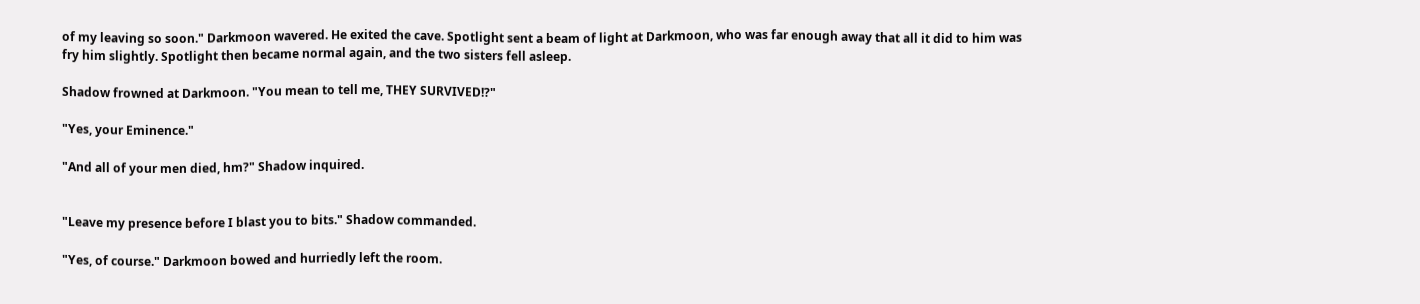of my leaving so soon." Darkmoon wavered. He exited the cave. Spotlight sent a beam of light at Darkmoon, who was far enough away that all it did to him was fry him slightly. Spotlight then became normal again, and the two sisters fell asleep.

Shadow frowned at Darkmoon. "You mean to tell me, THEY SURVIVED!?"

"Yes, your Eminence."

"And all of your men died, hm?" Shadow inquired.


"Leave my presence before I blast you to bits." Shadow commanded.

"Yes, of course." Darkmoon bowed and hurriedly left the room.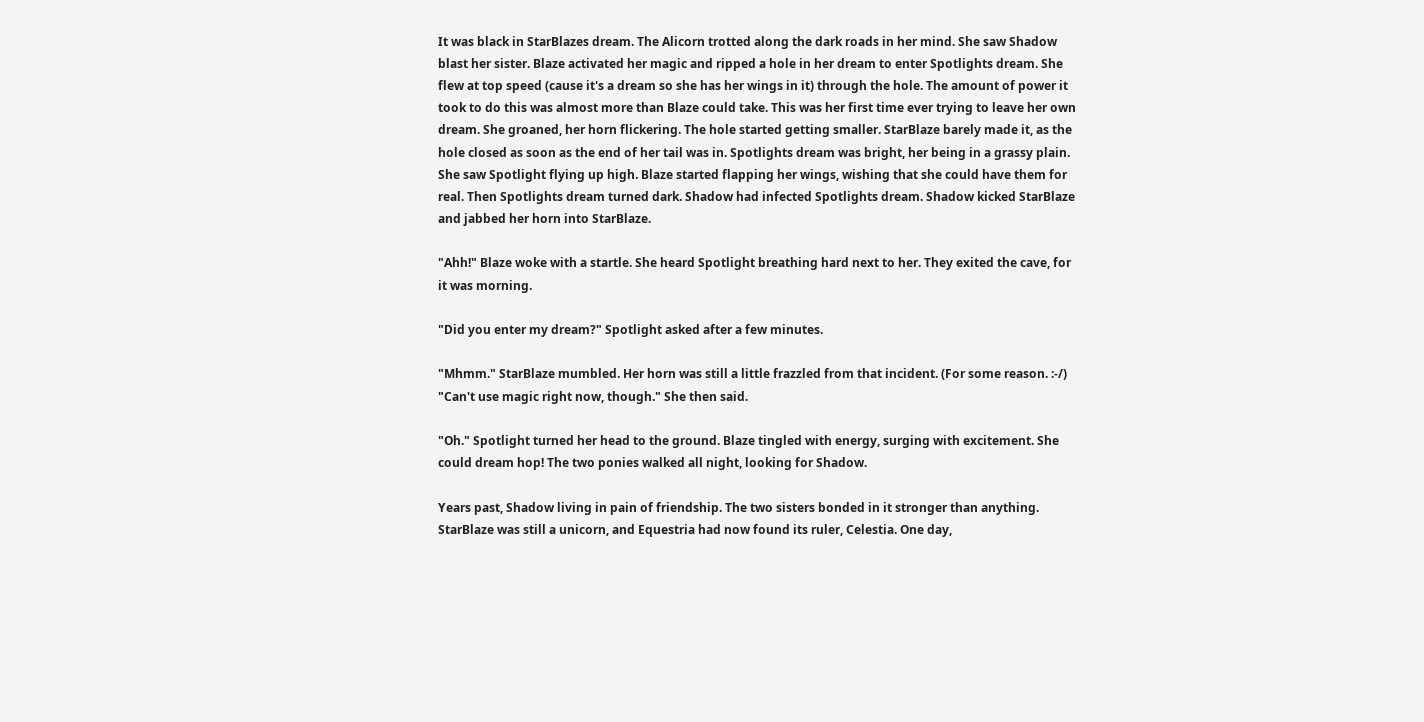It was black in StarBlazes dream. The Alicorn trotted along the dark roads in her mind. She saw Shadow blast her sister. Blaze activated her magic and ripped a hole in her dream to enter Spotlights dream. She flew at top speed (cause it's a dream so she has her wings in it) through the hole. The amount of power it took to do this was almost more than Blaze could take. This was her first time ever trying to leave her own dream. She groaned, her horn flickering. The hole started getting smaller. StarBlaze barely made it, as the hole closed as soon as the end of her tail was in. Spotlights dream was bright, her being in a grassy plain. She saw Spotlight flying up high. Blaze started flapping her wings, wishing that she could have them for real. Then Spotlights dream turned dark. Shadow had infected Spotlights dream. Shadow kicked StarBlaze and jabbed her horn into StarBlaze.

"Ahh!" Blaze woke with a startle. She heard Spotlight breathing hard next to her. They exited the cave, for it was morning.

"Did you enter my dream?" Spotlight asked after a few minutes.

"Mhmm." StarBlaze mumbled. Her horn was still a little frazzled from that incident. (For some reason. :-/) "Can't use magic right now, though." She then said.

"Oh." Spotlight turned her head to the ground. Blaze tingled with energy, surging with excitement. She could dream hop! The two ponies walked all night, looking for Shadow.

Years past, Shadow living in pain of friendship. The two sisters bonded in it stronger than anything. StarBlaze was still a unicorn, and Equestria had now found its ruler, Celestia. One day,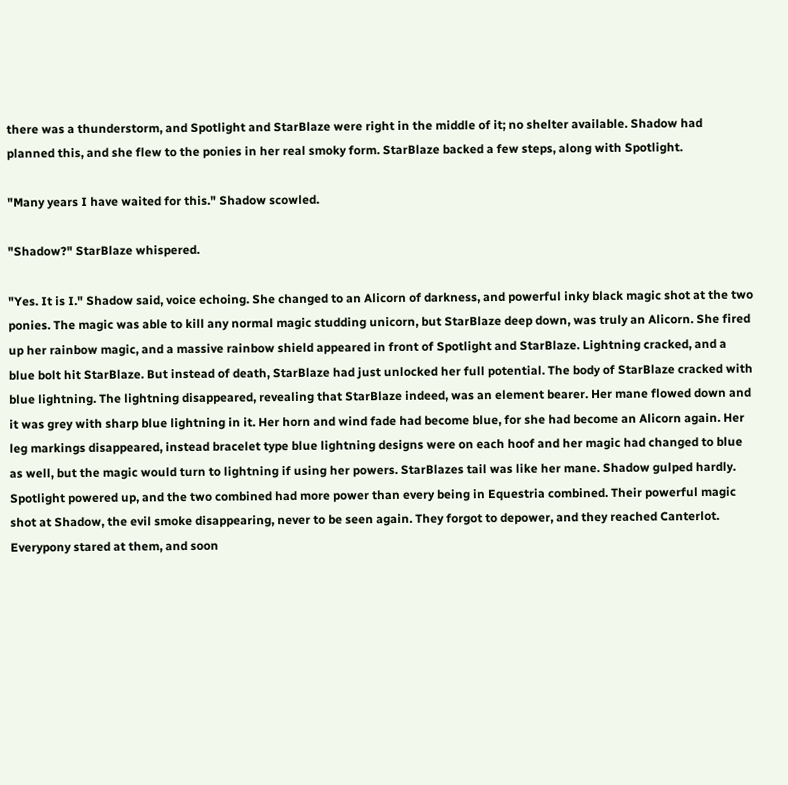there was a thunderstorm, and Spotlight and StarBlaze were right in the middle of it; no shelter available. Shadow had planned this, and she flew to the ponies in her real smoky form. StarBlaze backed a few steps, along with Spotlight.

"Many years I have waited for this." Shadow scowled.

"Shadow?" StarBlaze whispered.

"Yes. It is I." Shadow said, voice echoing. She changed to an Alicorn of darkness, and powerful inky black magic shot at the two ponies. The magic was able to kill any normal magic studding unicorn, but StarBlaze deep down, was truly an Alicorn. She fired up her rainbow magic, and a massive rainbow shield appeared in front of Spotlight and StarBlaze. Lightning cracked, and a blue bolt hit StarBlaze. But instead of death, StarBlaze had just unlocked her full potential. The body of StarBlaze cracked with blue lightning. The lightning disappeared, revealing that StarBlaze indeed, was an element bearer. Her mane flowed down and it was grey with sharp blue lightning in it. Her horn and wind fade had become blue, for she had become an Alicorn again. Her leg markings disappeared, instead bracelet type blue lightning designs were on each hoof and her magic had changed to blue as well, but the magic would turn to lightning if using her powers. StarBlazes tail was like her mane. Shadow gulped hardly. Spotlight powered up, and the two combined had more power than every being in Equestria combined. Their powerful magic shot at Shadow, the evil smoke disappearing, never to be seen again. They forgot to depower, and they reached Canterlot. Everypony stared at them, and soon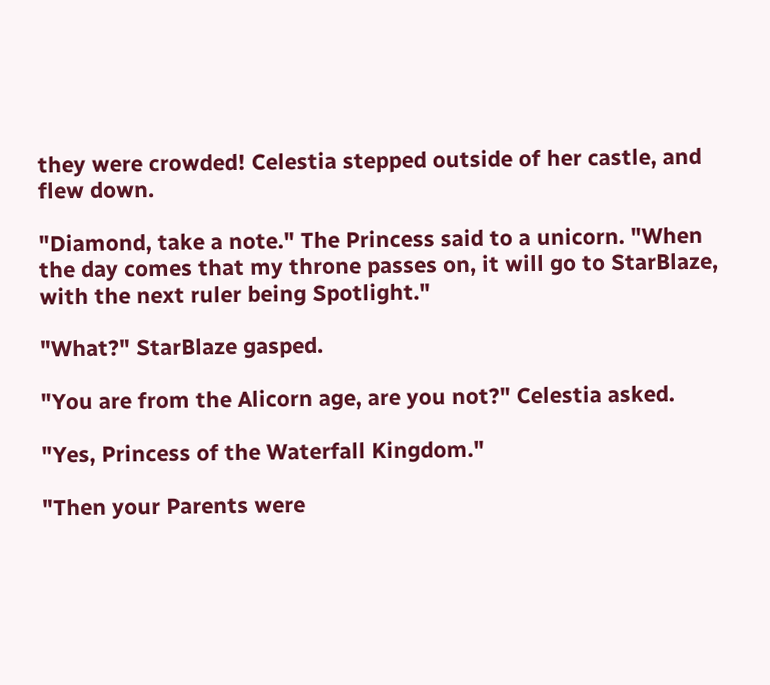they were crowded! Celestia stepped outside of her castle, and flew down.

"Diamond, take a note." The Princess said to a unicorn. "When the day comes that my throne passes on, it will go to StarBlaze, with the next ruler being Spotlight."

"What?" StarBlaze gasped.

"You are from the Alicorn age, are you not?" Celestia asked.

"Yes, Princess of the Waterfall Kingdom."

"Then your Parents were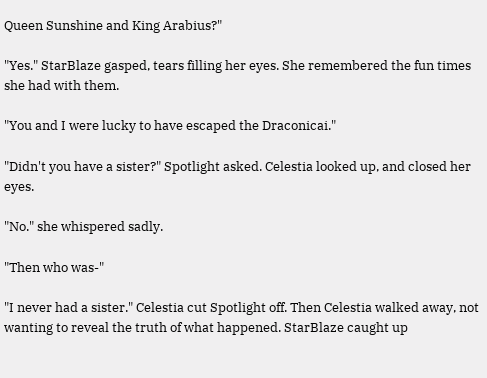Queen Sunshine and King Arabius?"

"Yes." StarBlaze gasped, tears filling her eyes. She remembered the fun times she had with them.

"You and I were lucky to have escaped the Draconicai."

"Didn't you have a sister?" Spotlight asked. Celestia looked up, and closed her eyes.

"No." she whispered sadly.

"Then who was-"

"I never had a sister." Celestia cut Spotlight off. Then Celestia walked away, not wanting to reveal the truth of what happened. StarBlaze caught up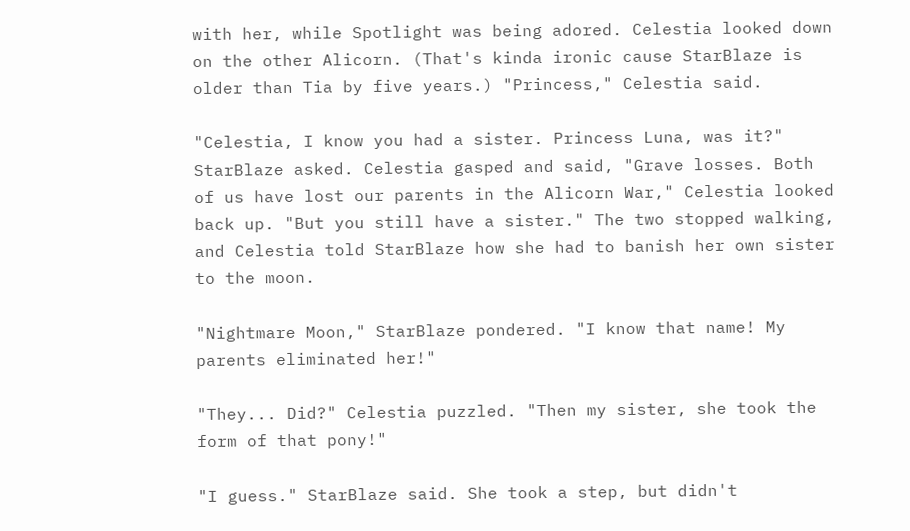with her, while Spotlight was being adored. Celestia looked down on the other Alicorn. (That's kinda ironic cause StarBlaze is older than Tia by five years.) "Princess," Celestia said.

"Celestia, I know you had a sister. Princess Luna, was it?" StarBlaze asked. Celestia gasped and said, "Grave losses. Both of us have lost our parents in the Alicorn War," Celestia looked back up. "But you still have a sister." The two stopped walking, and Celestia told StarBlaze how she had to banish her own sister to the moon.

"Nightmare Moon," StarBlaze pondered. "I know that name! My parents eliminated her!"

"They... Did?" Celestia puzzled. "Then my sister, she took the form of that pony!"

"I guess." StarBlaze said. She took a step, but didn't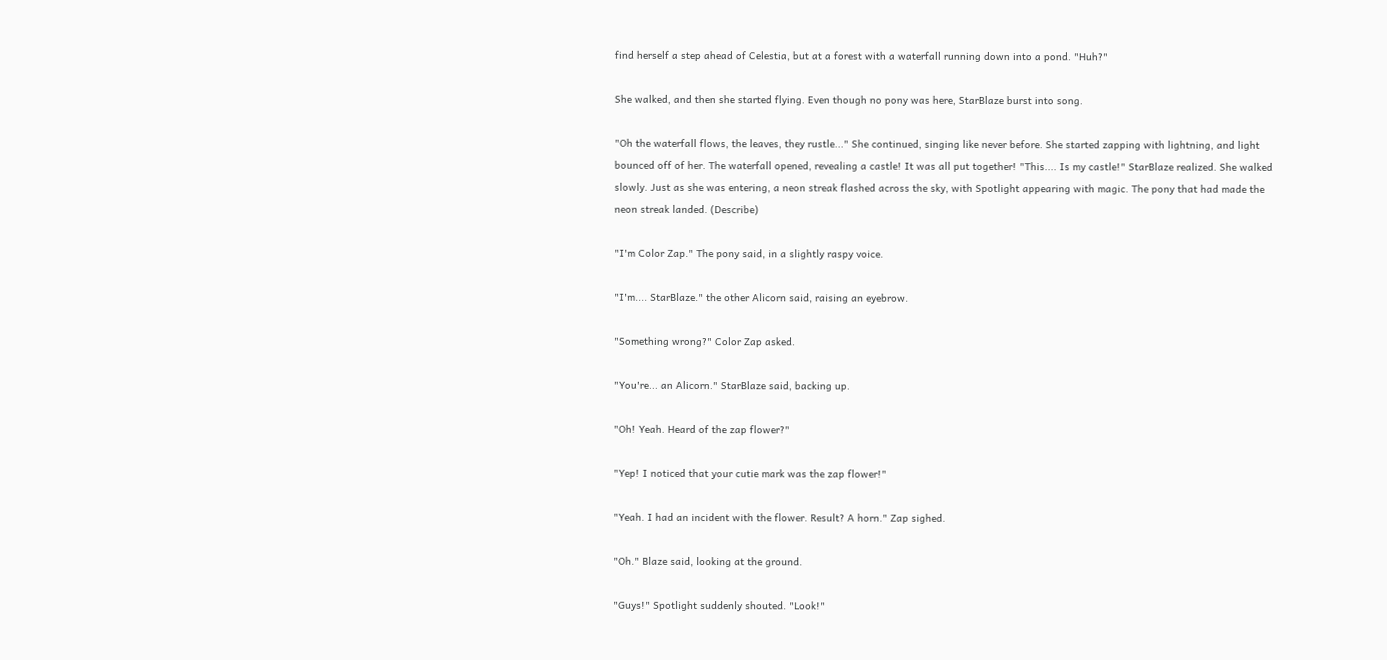find herself a step ahead of Celestia, but at a forest with a waterfall running down into a pond. "Huh?"

She walked, and then she started flying. Even though no pony was here, StarBlaze burst into song.

"Oh the waterfall flows, the leaves, they rustle..." She continued, singing like never before. She started zapping with lightning, and light bounced off of her. The waterfall opened, revealing a castle! It was all put together! "This.... Is my castle!" StarBlaze realized. She walked slowly. Just as she was entering, a neon streak flashed across the sky, with Spotlight appearing with magic. The pony that had made the neon streak landed. (Describe)

"I'm Color Zap." The pony said, in a slightly raspy voice.

"I'm.... StarBlaze." the other Alicorn said, raising an eyebrow.

"Something wrong?" Color Zap asked.

"You're... an Alicorn." StarBlaze said, backing up.

"Oh! Yeah. Heard of the zap flower?"

"Yep! I noticed that your cutie mark was the zap flower!"

"Yeah. I had an incident with the flower. Result? A horn." Zap sighed.

"Oh." Blaze said, looking at the ground.

"Guys!" Spotlight suddenly shouted. "Look!"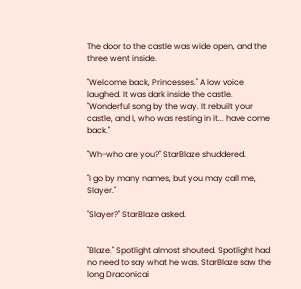The door to the castle was wide open, and the three went inside.

"Welcome back, Princesses." A low voice laughed. It was dark inside the castle. "Wonderful song by the way. It rebuilt your castle, and I, who was resting in it... have come back."

"Wh-who are you?" StarBlaze shuddered.

"I go by many names, but you may call me, Slayer."

"Slayer?" StarBlaze asked.


"Blaze." Spotlight almost shouted. Spotlight had no need to say what he was. StarBlaze saw the long Draconicai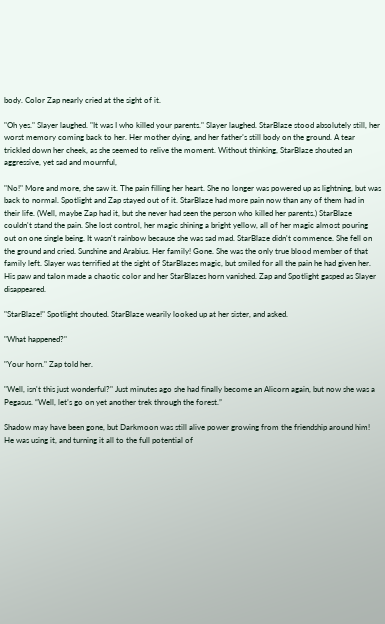body. Color Zap nearly cried at the sight of it.

"Oh yes." Slayer laughed. "It was I who killed your parents." Slayer laughed. StarBlaze stood absolutely still, her worst memory coming back to her. Her mother dying, and her father’s still body on the ground. A tear trickled down her cheek, as she seemed to relive the moment. Without thinking, StarBlaze shouted an aggressive, yet sad and mournful,

"No!" More and more, she saw it. The pain filling her heart. She no longer was powered up as lightning, but was back to normal. Spotlight and Zap stayed out of it. StarBlaze had more pain now than any of them had in their life. (Well, maybe Zap had it, but she never had seen the person who killed her parents.) StarBlaze couldn't stand the pain. She lost control, her magic shining a bright yellow, all of her magic almost pouring out on one single being. It wasn't rainbow because she was sad mad. StarBlaze didn't commence. She fell on the ground and cried. Sunshine and Arabius. Her family! Gone. She was the only true blood member of that family left. Slayer was terrified at the sight of StarBlazes magic, but smiled for all the pain he had given her. His paw and talon made a chaotic color and her StarBlazes horn vanished. Zap and Spotlight gasped as Slayer disappeared.

"StarBlaze!" Spotlight shouted. StarBlaze wearily looked up at her sister, and asked.

"What happened?"

"Your horn." Zap told her.

"Well, isn't this just wonderful?" Just minutes ago she had finally become an Alicorn again, but now she was a Pegasus. “Well, let’s go on yet another trek through the forest.”

Shadow may have been gone, but Darkmoon was still alive power growing from the friendship around him! He was using it, and turning it all to the full potential of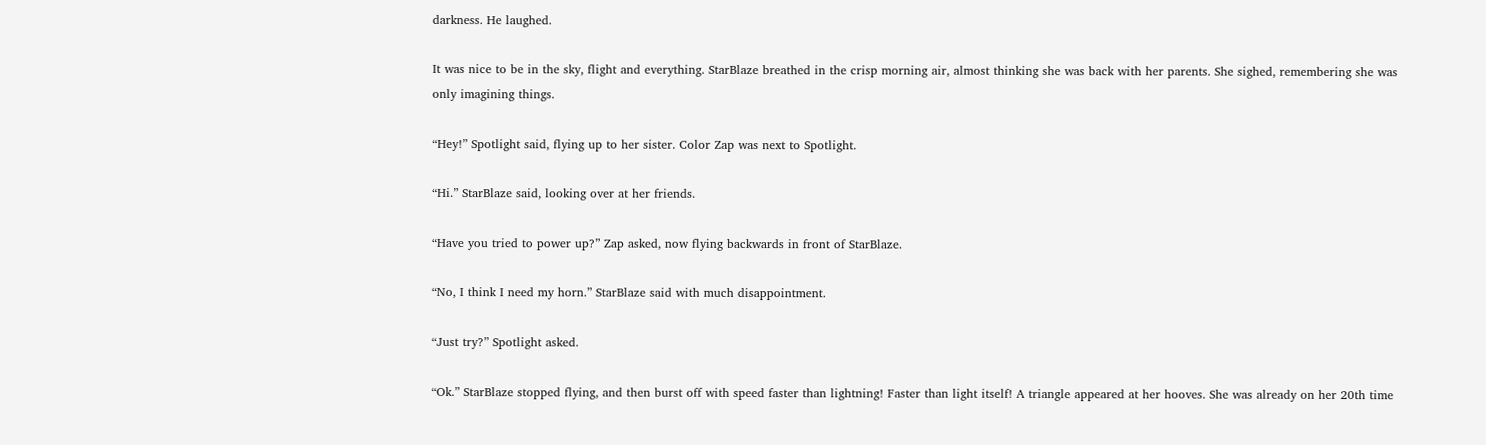darkness. He laughed.

It was nice to be in the sky, flight and everything. StarBlaze breathed in the crisp morning air, almost thinking she was back with her parents. She sighed, remembering she was only imagining things.

“Hey!” Spotlight said, flying up to her sister. Color Zap was next to Spotlight.

“Hi.” StarBlaze said, looking over at her friends.

“Have you tried to power up?” Zap asked, now flying backwards in front of StarBlaze.

“No, I think I need my horn.” StarBlaze said with much disappointment.

“Just try?” Spotlight asked.

“Ok.” StarBlaze stopped flying, and then burst off with speed faster than lightning! Faster than light itself! A triangle appeared at her hooves. She was already on her 20th time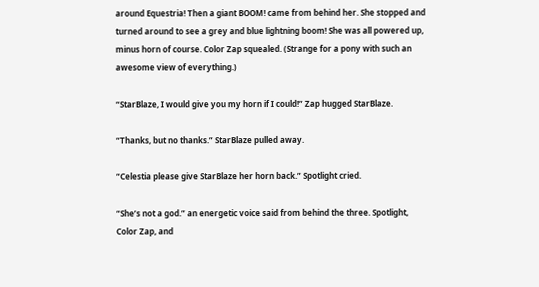around Equestria! Then a giant BOOM! came from behind her. She stopped and turned around to see a grey and blue lightning boom! She was all powered up, minus horn of course. Color Zap squealed. (Strange for a pony with such an awesome view of everything.)

“StarBlaze, I would give you my horn if I could!” Zap hugged StarBlaze.

“Thanks, but no thanks.” StarBlaze pulled away.

“Celestia please give StarBlaze her horn back.” Spotlight cried.

“She’s not a god.” an energetic voice said from behind the three. Spotlight, Color Zap, and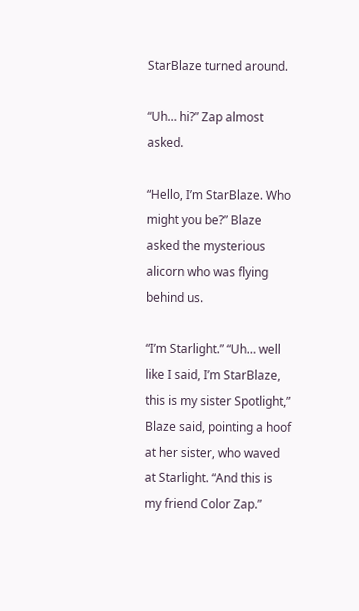StarBlaze turned around.

“Uh… hi?” Zap almost asked.

“Hello, I’m StarBlaze. Who might you be?” Blaze asked the mysterious alicorn who was flying behind us.

“I’m Starlight.” “Uh… well like I said, I’m StarBlaze, this is my sister Spotlight,” Blaze said, pointing a hoof at her sister, who waved at Starlight. “And this is my friend Color Zap.”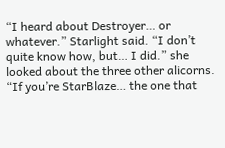“I heard about Destroyer… or whatever.” Starlight said. “I don’t quite know how, but… I did.” she looked about the three other alicorns. “If you’re StarBlaze… the one that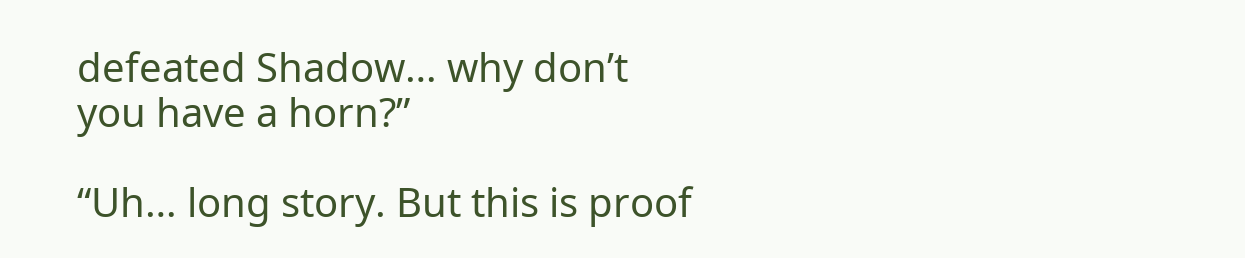defeated Shadow… why don’t you have a horn?”

“Uh… long story. But this is proof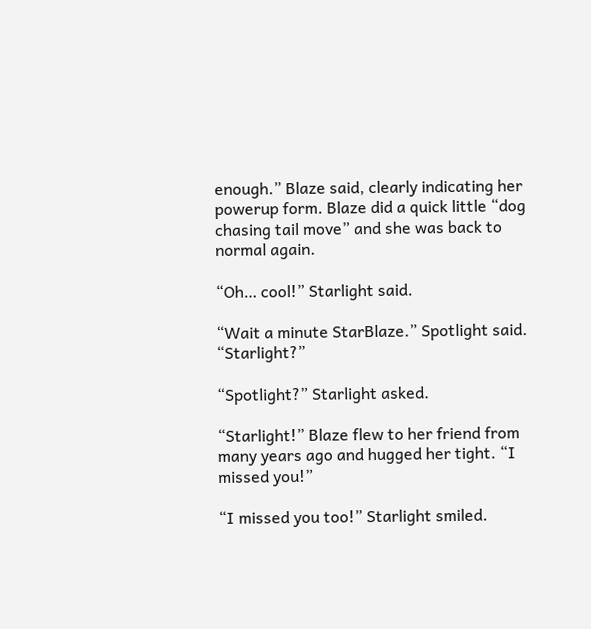enough.” Blaze said, clearly indicating her powerup form. Blaze did a quick little “dog chasing tail move” and she was back to normal again.

“Oh… cool!” Starlight said.

“Wait a minute StarBlaze.” Spotlight said. “Starlight?”

“Spotlight?” Starlight asked.

“Starlight!” Blaze flew to her friend from many years ago and hugged her tight. “I missed you!”

“I missed you too!” Starlight smiled.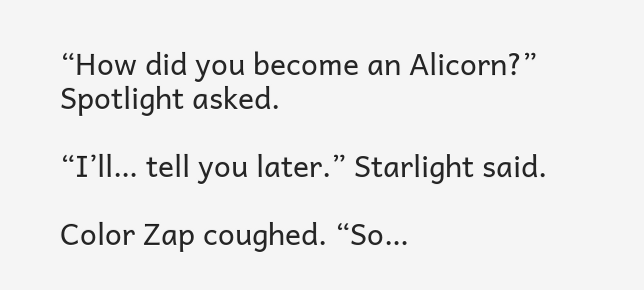“How did you become an Alicorn?” Spotlight asked.

“I’ll… tell you later.” Starlight said.

Color Zap coughed. “So…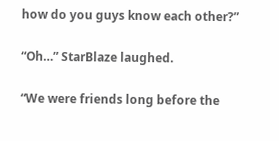how do you guys know each other?”

“Oh…” StarBlaze laughed.

“We were friends long before the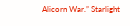Alicorn War.” Starlight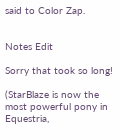said to Color Zap.


Notes Edit

Sorry that took so long!

(StarBlaze is now the most powerful pony in Equestria,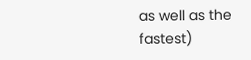as well as the fastest)